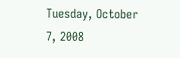Tuesday, October 7, 2008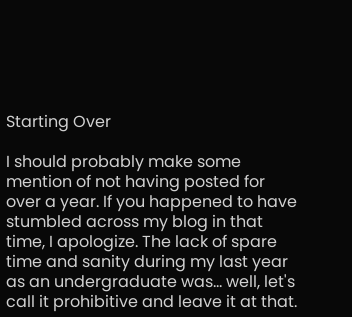Starting Over

I should probably make some mention of not having posted for over a year. If you happened to have stumbled across my blog in that time, I apologize. The lack of spare time and sanity during my last year as an undergraduate was... well, let's call it prohibitive and leave it at that.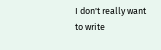I don't really want to write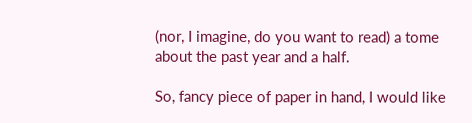(nor, I imagine, do you want to read) a tome about the past year and a half.

So, fancy piece of paper in hand, I would like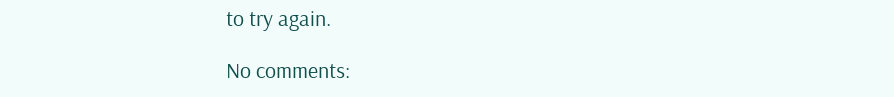to try again.

No comments: